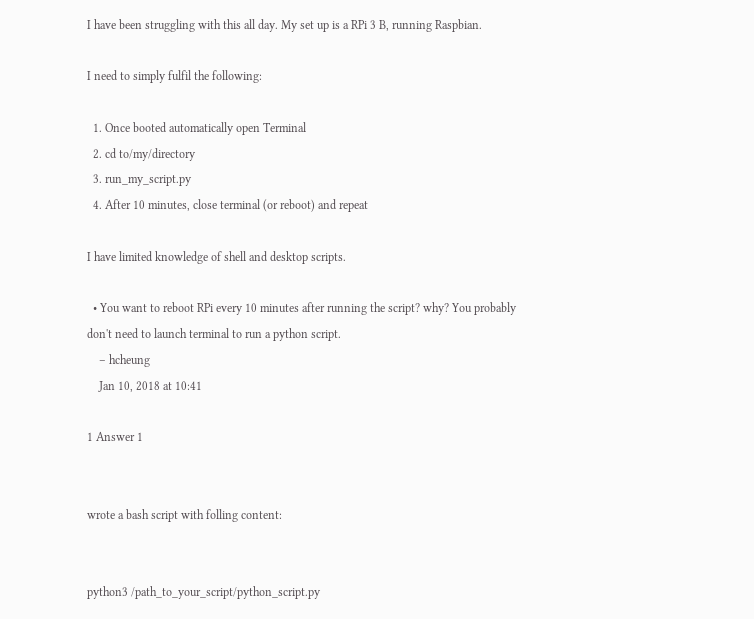I have been struggling with this all day. My set up is a RPi 3 B, running Raspbian.

I need to simply fulfil the following:

  1. Once booted automatically open Terminal
  2. cd to/my/directory
  3. run_my_script.py
  4. After 10 minutes, close terminal (or reboot) and repeat

I have limited knowledge of shell and desktop scripts.

  • You want to reboot RPi every 10 minutes after running the script? why? You probably don't need to launch terminal to run a python script.
    – hcheung
    Jan 10, 2018 at 10:41

1 Answer 1


wrote a bash script with folling content:


python3 /path_to_your_script/python_script.py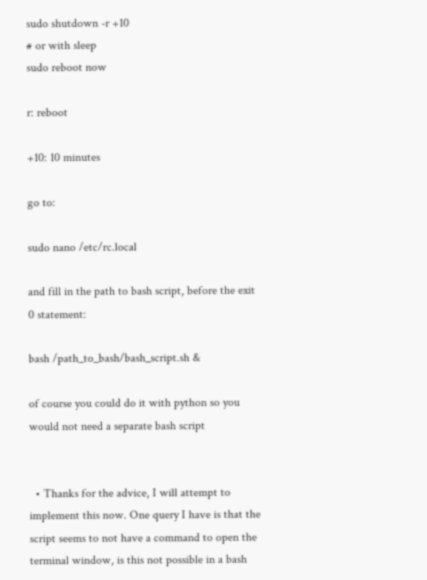sudo shutdown -r +10
# or with sleep
sudo reboot now

r: reboot

+10: 10 minutes

go to:

sudo nano /etc/rc.local

and fill in the path to bash script, before the exit 0 statement:

bash /path_to_bash/bash_script.sh &

of course you could do it with python so you would not need a separate bash script


  • Thanks for the advice, I will attempt to implement this now. One query I have is that the script seems to not have a command to open the terminal window, is this not possible in a bash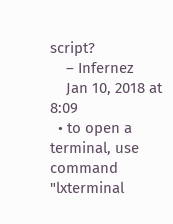script?
    – Infernez
    Jan 10, 2018 at 8:09
  • to open a terminal, use command "lxterminal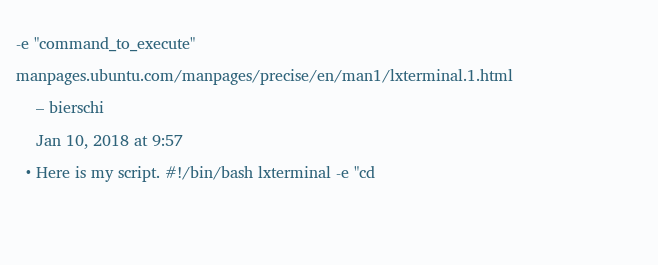-e "command_to_execute" manpages.ubuntu.com/manpages/precise/en/man1/lxterminal.1.html
    – bierschi
    Jan 10, 2018 at 9:57
  • Here is my script. #!/bin/bash lxterminal -e "cd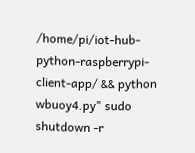/home/pi/iot-hub-python-raspberrypi-client-app/ && python wbuoy4.py" sudo shutdown -r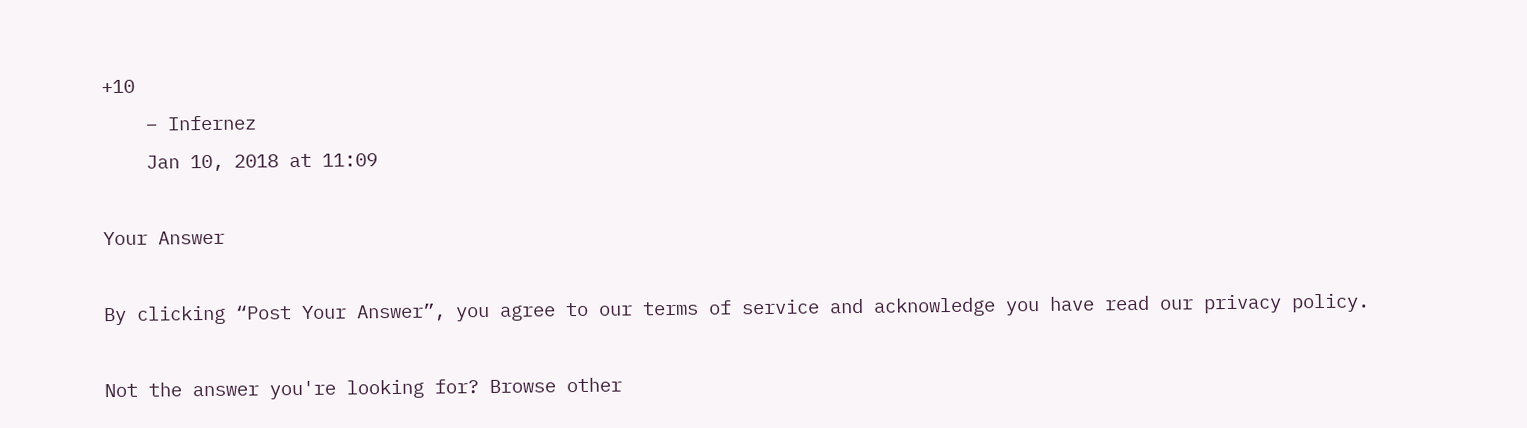+10
    – Infernez
    Jan 10, 2018 at 11:09

Your Answer

By clicking “Post Your Answer”, you agree to our terms of service and acknowledge you have read our privacy policy.

Not the answer you're looking for? Browse other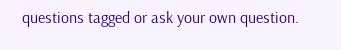questions tagged or ask your own question.